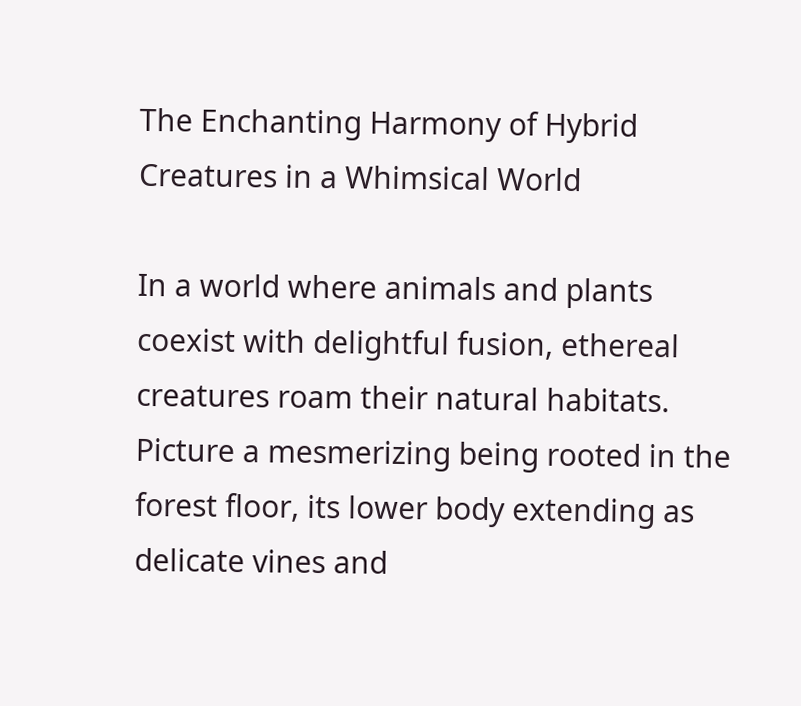The Enchanting Harmony of Hybrid Creatures in a Whimsical World

In a world where animals and plants coexist with delightful fusion, ethereal creatures roam their natural habitats. Picture a mesmerizing being rooted in the forest floor, its lower body extending as delicate vines and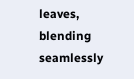leaves, blending seamlessly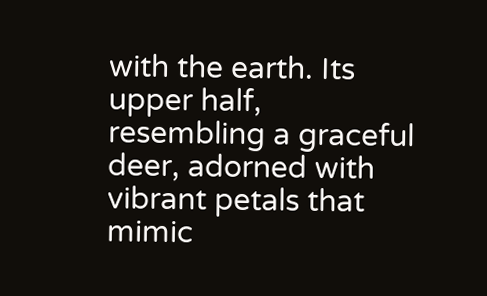with the earth. Its upper half, resembling a graceful deer, adorned with vibrant petals that mimic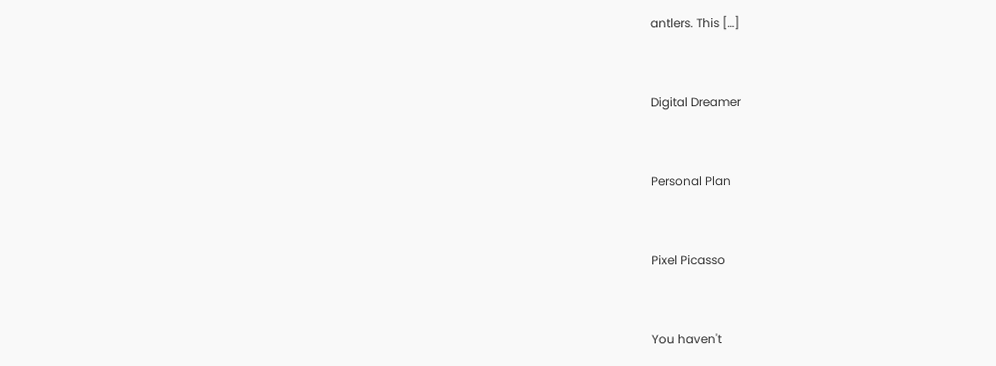antlers. This […]


Digital Dreamer


Personal Plan


Pixel Picasso


You haven't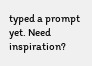typed a prompt yet. Need inspiration?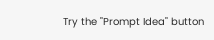Try the "Prompt Idea" button